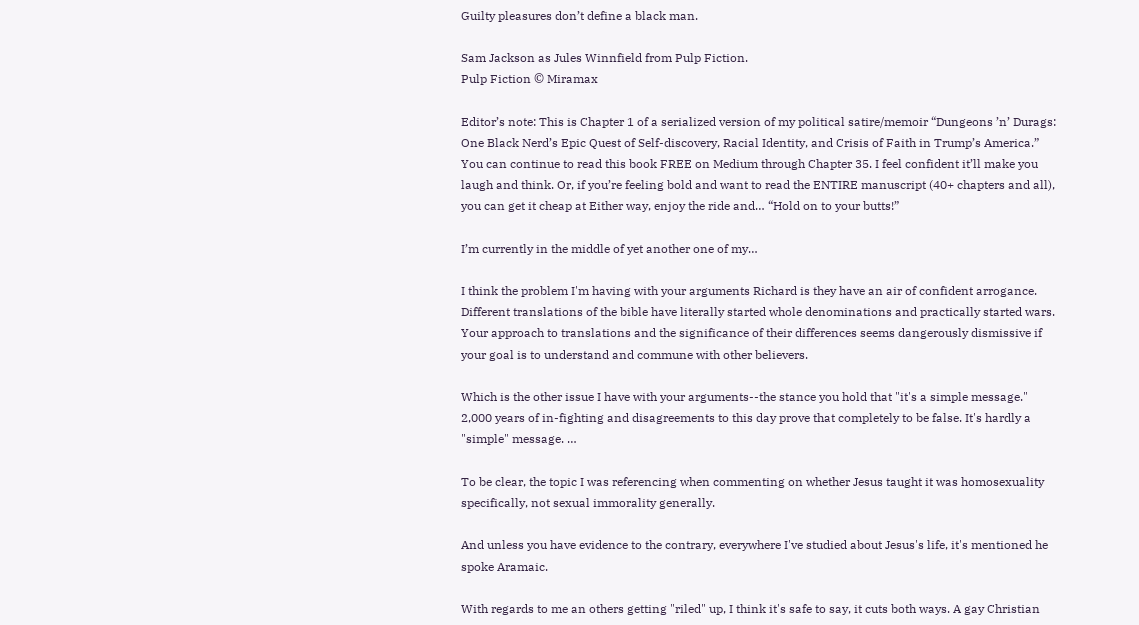Guilty pleasures don’t define a black man.

Sam Jackson as Jules Winnfield from Pulp Fiction.
Pulp Fiction © Miramax

Editor’s note: This is Chapter 1 of a serialized version of my political satire/memoir “Dungeons ’n’ Durags: One Black Nerd’s Epic Quest of Self-discovery, Racial Identity, and Crisis of Faith in Trump’s America.” You can continue to read this book FREE on Medium through Chapter 35. I feel confident it’ll make you laugh and think. Or, if you’re feeling bold and want to read the ENTIRE manuscript (40+ chapters and all), you can get it cheap at Either way, enjoy the ride and… “Hold on to your butts!”

I’m currently in the middle of yet another one of my…

I think the problem I'm having with your arguments Richard is they have an air of confident arrogance. Different translations of the bible have literally started whole denominations and practically started wars. Your approach to translations and the significance of their differences seems dangerously dismissive if your goal is to understand and commune with other believers.

Which is the other issue I have with your arguments--the stance you hold that "it's a simple message." 2,000 years of in-fighting and disagreements to this day prove that completely to be false. It's hardly a "simple" message. …

To be clear, the topic I was referencing when commenting on whether Jesus taught it was homosexuality specifically, not sexual immorality generally.

And unless you have evidence to the contrary, everywhere I've studied about Jesus's life, it's mentioned he spoke Aramaic.

With regards to me an others getting "riled" up, I think it's safe to say, it cuts both ways. A gay Christian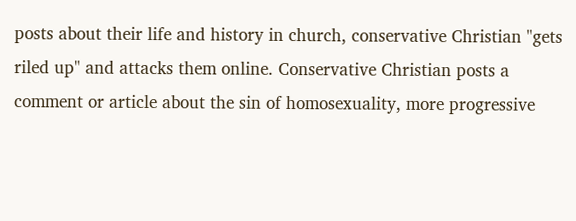posts about their life and history in church, conservative Christian "gets riled up" and attacks them online. Conservative Christian posts a comment or article about the sin of homosexuality, more progressive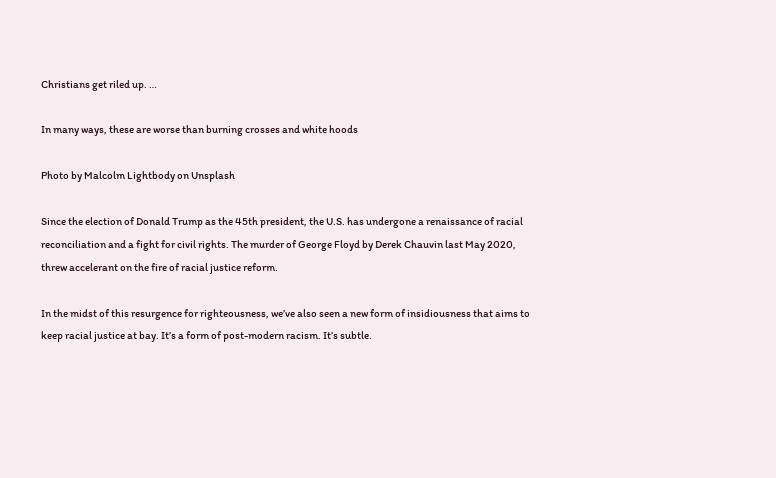Christians get riled up. …

In many ways, these are worse than burning crosses and white hoods

Photo by Malcolm Lightbody on Unsplash

Since the election of Donald Trump as the 45th president, the U.S. has undergone a renaissance of racial reconciliation and a fight for civil rights. The murder of George Floyd by Derek Chauvin last May 2020, threw accelerant on the fire of racial justice reform.

In the midst of this resurgence for righteousness, we’ve also seen a new form of insidiousness that aims to keep racial justice at bay. It’s a form of post-modern racism. It’s subtle.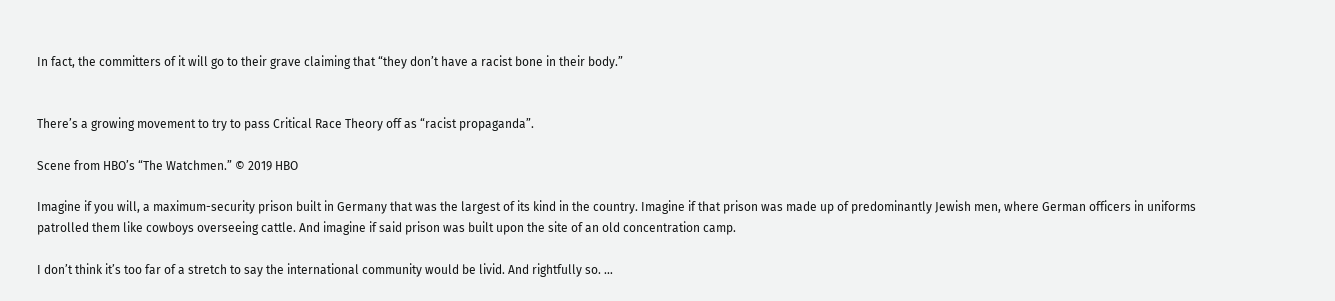In fact, the committers of it will go to their grave claiming that “they don’t have a racist bone in their body.”


There’s a growing movement to try to pass Critical Race Theory off as “racist propaganda”.

Scene from HBO’s “The Watchmen.” © 2019 HBO

Imagine if you will, a maximum-security prison built in Germany that was the largest of its kind in the country. Imagine if that prison was made up of predominantly Jewish men, where German officers in uniforms patrolled them like cowboys overseeing cattle. And imagine if said prison was built upon the site of an old concentration camp.

I don’t think it’s too far of a stretch to say the international community would be livid. And rightfully so. …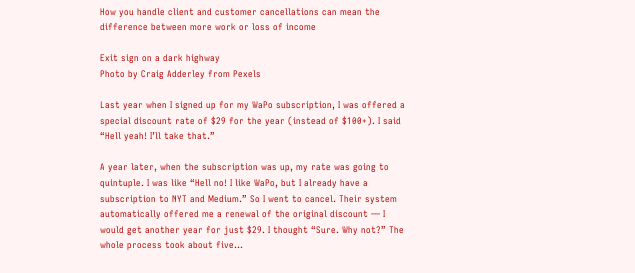How you handle client and customer cancellations can mean the difference between more work or loss of income

Exit sign on a dark highway
Photo by Craig Adderley from Pexels

Last year when I signed up for my WaPo subscription, I was offered a special discount rate of $29 for the year (instead of $100+). I said “Hell yeah! I’ll take that.”

A year later, when the subscription was up, my rate was going to quintuple. I was like “Hell no! I like WaPo, but I already have a subscription to NYT and Medium.” So I went to cancel. Their system automatically offered me a renewal of the original discount — I would get another year for just $29. I thought “Sure. Why not?” The whole process took about five…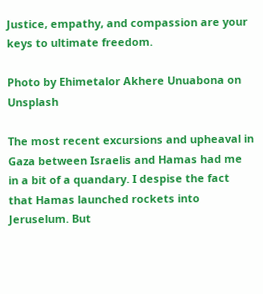Justice, empathy, and compassion are your keys to ultimate freedom.

Photo by Ehimetalor Akhere Unuabona on Unsplash

The most recent excursions and upheaval in Gaza between Israelis and Hamas had me in a bit of a quandary. I despise the fact that Hamas launched rockets into Jeruselum. But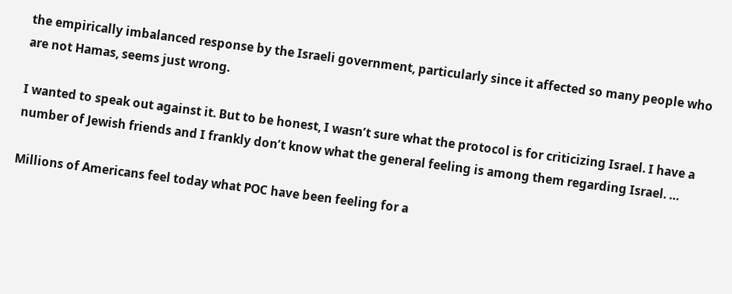the empirically imbalanced response by the Israeli government, particularly since it affected so many people who are not Hamas, seems just wrong.

I wanted to speak out against it. But to be honest, I wasn’t sure what the protocol is for criticizing Israel. I have a number of Jewish friends and I frankly don’t know what the general feeling is among them regarding Israel. …

Millions of Americans feel today what POC have been feeling for a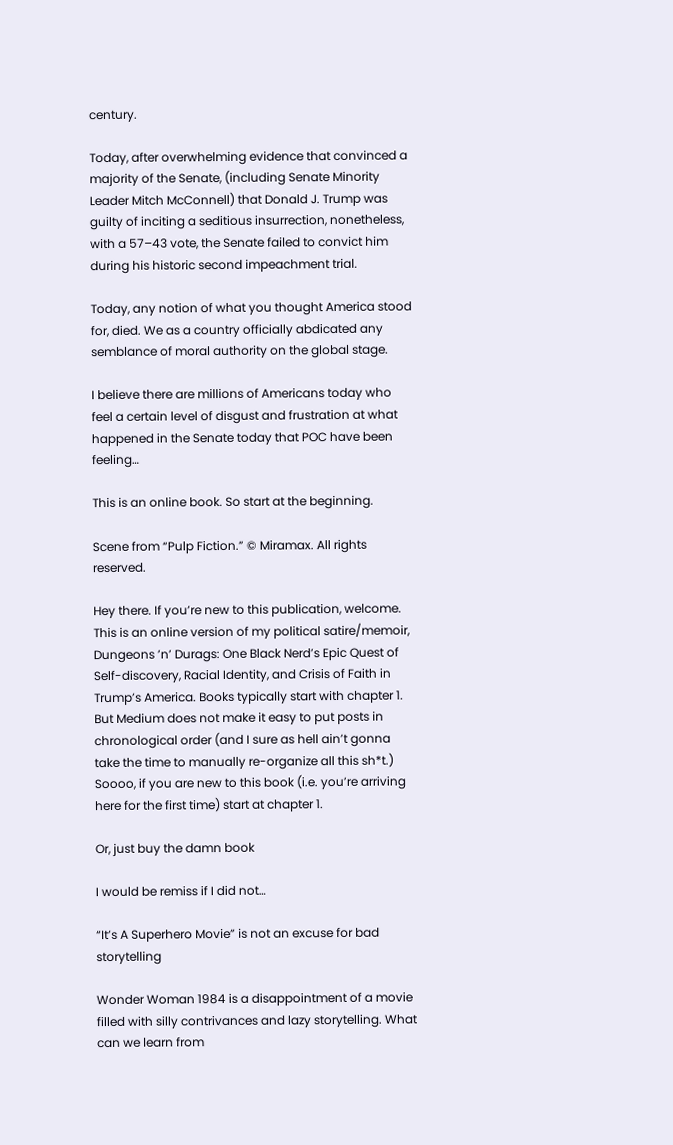century.

Today, after overwhelming evidence that convinced a majority of the Senate, (including Senate Minority Leader Mitch McConnell) that Donald J. Trump was guilty of inciting a seditious insurrection, nonetheless, with a 57–43 vote, the Senate failed to convict him during his historic second impeachment trial.

Today, any notion of what you thought America stood for, died. We as a country officially abdicated any semblance of moral authority on the global stage.

I believe there are millions of Americans today who feel a certain level of disgust and frustration at what happened in the Senate today that POC have been feeling…

This is an online book. So start at the beginning.

Scene from “Pulp Fiction.” © Miramax. All rights reserved.

Hey there. If you’re new to this publication, welcome. This is an online version of my political satire/memoir, Dungeons ’n’ Durags: One Black Nerd’s Epic Quest of Self-discovery, Racial Identity, and Crisis of Faith in Trump’s America. Books typically start with chapter 1. But Medium does not make it easy to put posts in chronological order (and I sure as hell ain’t gonna take the time to manually re-organize all this sh*t.) Soooo, if you are new to this book (i.e. you’re arriving here for the first time) start at chapter 1.

Or, just buy the damn book

I would be remiss if I did not…

“It’s A Superhero Movie” is not an excuse for bad storytelling

Wonder Woman 1984 is a disappointment of a movie filled with silly contrivances and lazy storytelling. What can we learn from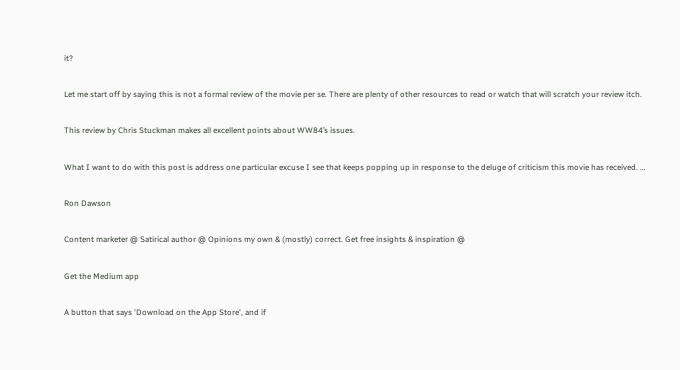it?

Let me start off by saying this is not a formal review of the movie per se. There are plenty of other resources to read or watch that will scratch your review itch.

This review by Chris Stuckman makes all excellent points about WW84’s issues.

What I want to do with this post is address one particular excuse I see that keeps popping up in response to the deluge of criticism this movie has received. …

Ron Dawson

Content marketer @ Satirical author @ Opinions my own & (mostly) correct. Get free insights & inspiration @

Get the Medium app

A button that says 'Download on the App Store', and if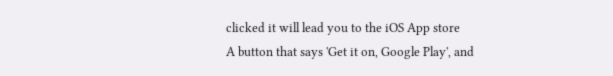clicked it will lead you to the iOS App store
A button that says 'Get it on, Google Play', and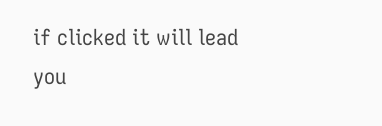if clicked it will lead you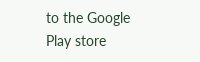to the Google Play store